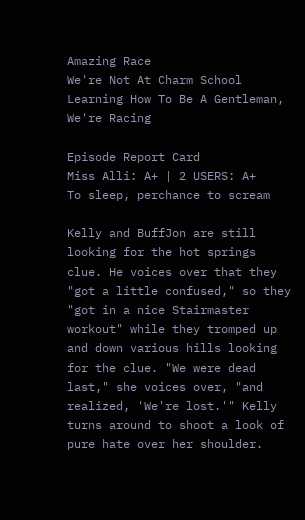Amazing Race
We're Not At Charm School Learning How To Be A Gentleman, We're Racing

Episode Report Card
Miss Alli: A+ | 2 USERS: A+
To sleep, perchance to scream

Kelly and BuffJon are still looking for the hot springs clue. He voices over that they "got a little confused," so they "got in a nice Stairmaster workout" while they tromped up and down various hills looking for the clue. "We were dead last," she voices over, "and realized, 'We're lost.'" Kelly turns around to shoot a look of pure hate over her shoulder.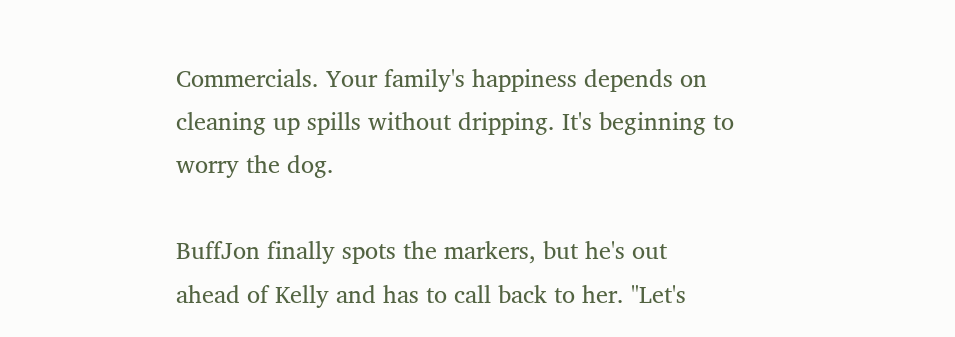Commercials. Your family's happiness depends on cleaning up spills without dripping. It's beginning to worry the dog.

BuffJon finally spots the markers, but he's out ahead of Kelly and has to call back to her. "Let's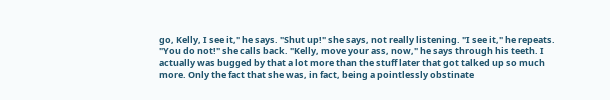go, Kelly, I see it," he says. "Shut up!" she says, not really listening. "I see it," he repeats. "You do not!" she calls back. "Kelly, move your ass, now," he says through his teeth. I actually was bugged by that a lot more than the stuff later that got talked up so much more. Only the fact that she was, in fact, being a pointlessly obstinate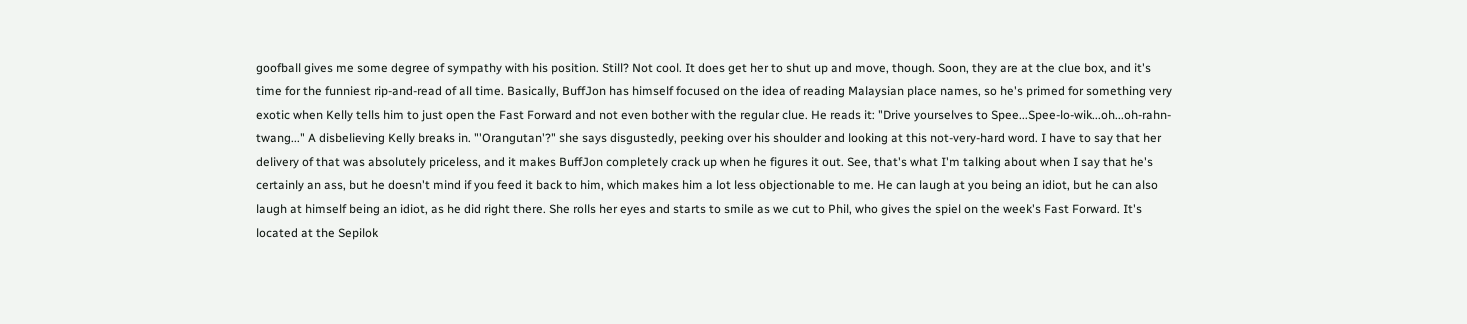goofball gives me some degree of sympathy with his position. Still? Not cool. It does get her to shut up and move, though. Soon, they are at the clue box, and it's time for the funniest rip-and-read of all time. Basically, BuffJon has himself focused on the idea of reading Malaysian place names, so he's primed for something very exotic when Kelly tells him to just open the Fast Forward and not even bother with the regular clue. He reads it: "Drive yourselves to Spee...Spee-lo-wik...oh...oh-rahn-twang..." A disbelieving Kelly breaks in. "'Orangutan'?" she says disgustedly, peeking over his shoulder and looking at this not-very-hard word. I have to say that her delivery of that was absolutely priceless, and it makes BuffJon completely crack up when he figures it out. See, that's what I'm talking about when I say that he's certainly an ass, but he doesn't mind if you feed it back to him, which makes him a lot less objectionable to me. He can laugh at you being an idiot, but he can also laugh at himself being an idiot, as he did right there. She rolls her eyes and starts to smile as we cut to Phil, who gives the spiel on the week's Fast Forward. It's located at the Sepilok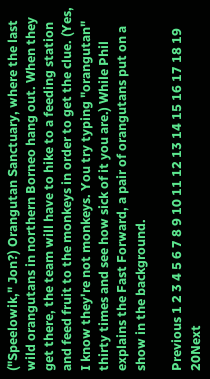("Speelowik," Jon?) Orangutan Sanctuary, where the last wild orangutans in northern Borneo hang out. When they get there, the team will have to hike to a feeding station and feed fruit to the monkeys in order to get the clue. (Yes, I know they're not monkeys. You try typing "orangutan" thirty times and see how sick of it you are.) While Phil explains the Fast Forward, a pair of orangutans put on a show in the background.

Previous 1 2 3 4 5 6 7 8 9 10 11 12 13 14 15 16 17 18 19 20Next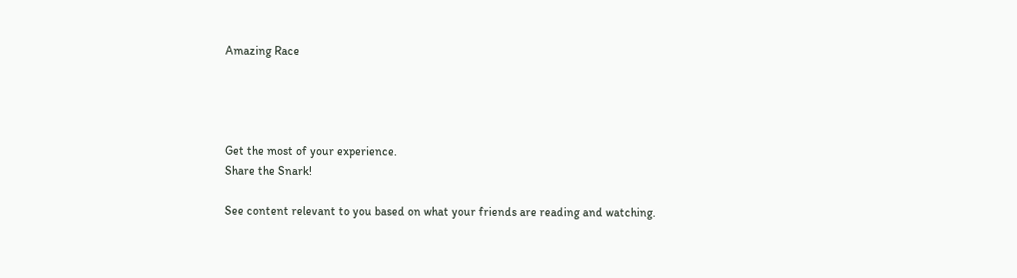Amazing Race




Get the most of your experience.
Share the Snark!

See content relevant to you based on what your friends are reading and watching.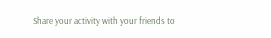Share your activity with your friends to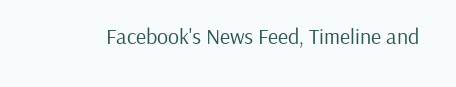Facebook's News Feed, Timeline and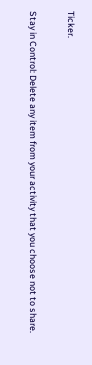Ticker.

Stay in Control: Delete any item from your activity that you choose not to share.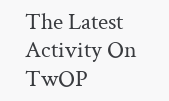The Latest Activity On TwOP